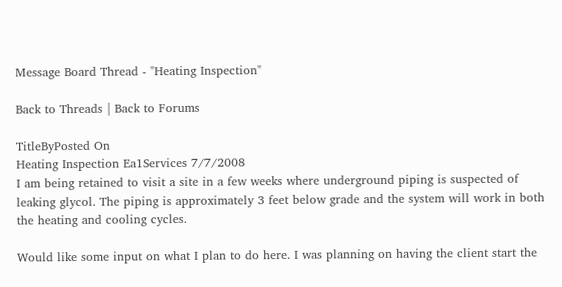Message Board Thread - "Heating Inspection"

Back to Threads | Back to Forums

TitleByPosted On
Heating Inspection Ea1Services 7/7/2008
I am being retained to visit a site in a few weeks where underground piping is suspected of leaking glycol. The piping is approximately 3 feet below grade and the system will work in both the heating and cooling cycles.

Would like some input on what I plan to do here. I was planning on having the client start the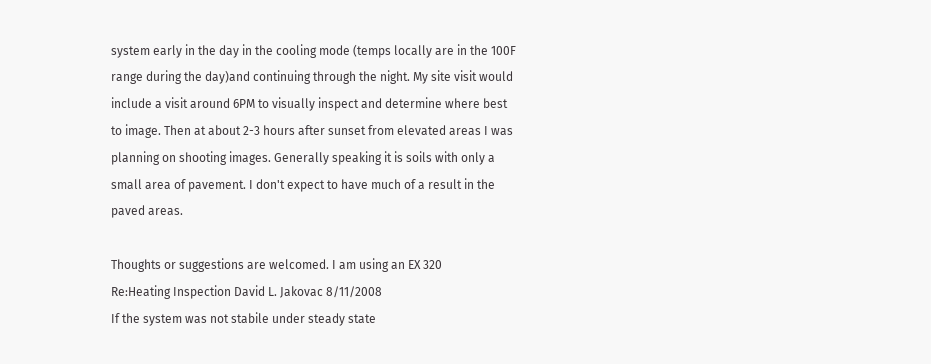system early in the day in the cooling mode (temps locally are in the 100F range during the day)and continuing through the night. My site visit would include a visit around 6PM to visually inspect and determine where best to image. Then at about 2-3 hours after sunset from elevated areas I was planning on shooting images. Generally speaking it is soils with only a small area of pavement. I don't expect to have much of a result in the paved areas.

Thoughts or suggestions are welcomed. I am using an EX 320
Re:Heating Inspection David L. Jakovac 8/11/2008
If the system was not stabile under steady state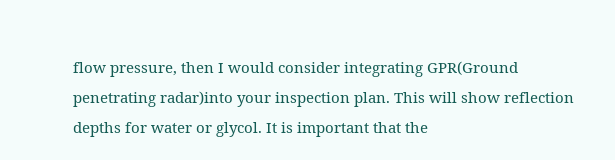flow pressure, then I would consider integrating GPR(Ground penetrating radar)into your inspection plan. This will show reflection depths for water or glycol. It is important that the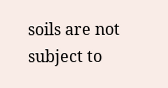soils are not subject to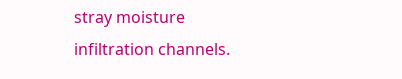stray moisture infiltration channels.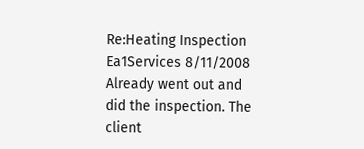Re:Heating Inspection Ea1Services 8/11/2008
Already went out and did the inspection. The client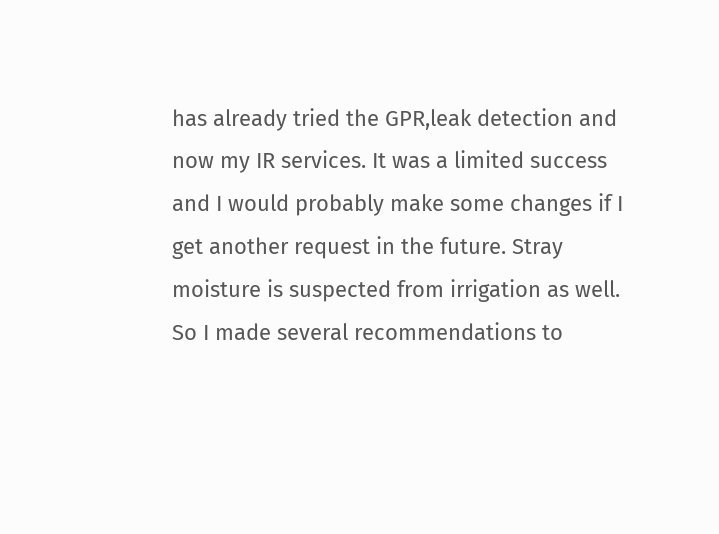has already tried the GPR,leak detection and now my IR services. It was a limited success and I would probably make some changes if I get another request in the future. Stray moisture is suspected from irrigation as well. So I made several recommendations to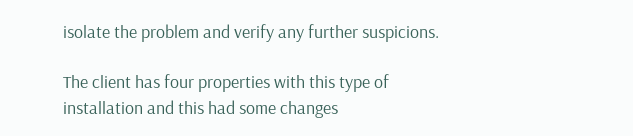isolate the problem and verify any further suspicions.

The client has four properties with this type of installation and this had some changes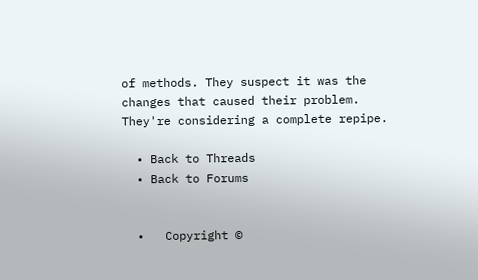of methods. They suspect it was the changes that caused their problem. They're considering a complete repipe.

  • Back to Threads
  • Back to Forums


  •   Copyright ©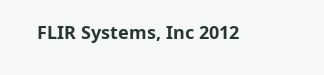FLIR Systems, Inc 2012